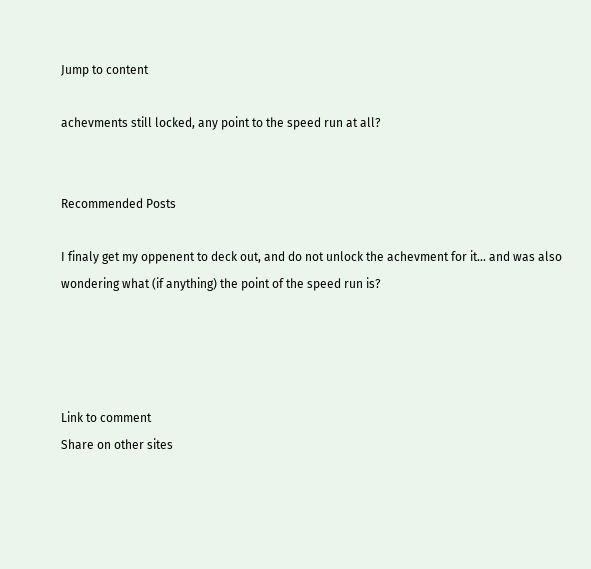Jump to content

achevments still locked, any point to the speed run at all?


Recommended Posts

I finaly get my oppenent to deck out, and do not unlock the achevment for it... and was also wondering what (if anything) the point of the speed run is?




Link to comment
Share on other sites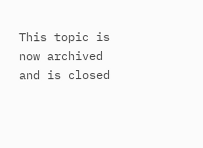This topic is now archived and is closed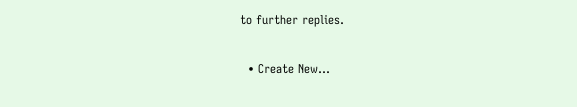to further replies.

  • Create New...